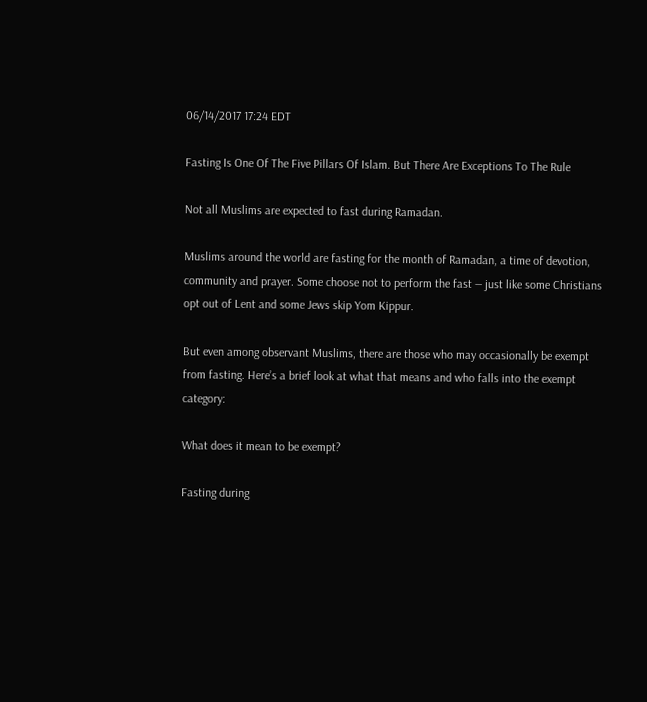06/14/2017 17:24 EDT

Fasting Is One Of The Five Pillars Of Islam. But There Are Exceptions To The Rule

Not all Muslims are expected to fast during Ramadan.

Muslims around the world are fasting for the month of Ramadan, a time of devotion, community and prayer. Some choose not to perform the fast ― just like some Christians opt out of Lent and some Jews skip Yom Kippur.

But even among observant Muslims, there are those who may occasionally be exempt from fasting. Here’s a brief look at what that means and who falls into the exempt category:

What does it mean to be exempt?

Fasting during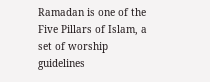Ramadan is one of the Five Pillars of Islam, a set of worship guidelines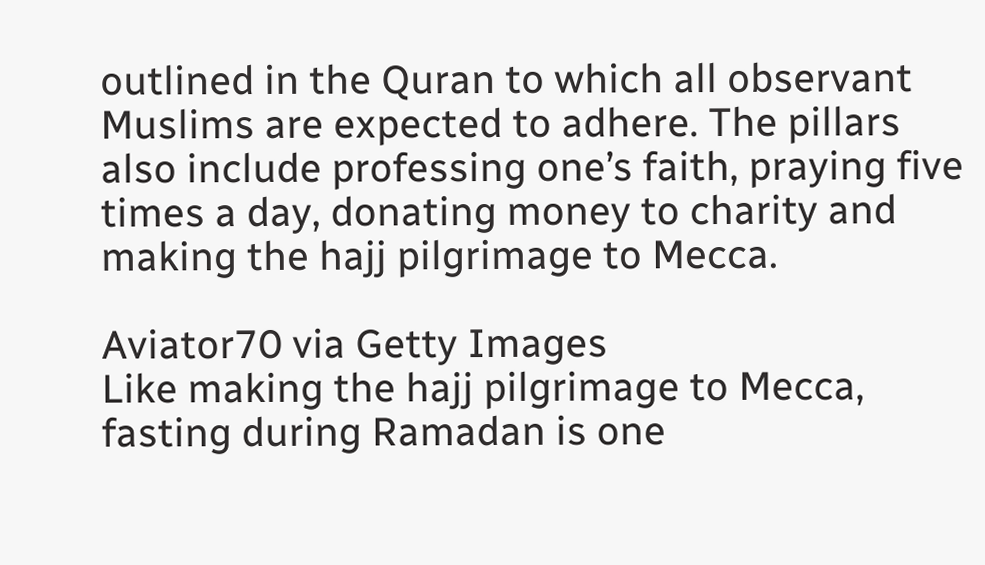outlined in the Quran to which all observant Muslims are expected to adhere. The pillars also include professing one’s faith, praying five times a day, donating money to charity and making the hajj pilgrimage to Mecca.

Aviator70 via Getty Images
Like making the hajj pilgrimage to Mecca, fasting during Ramadan is one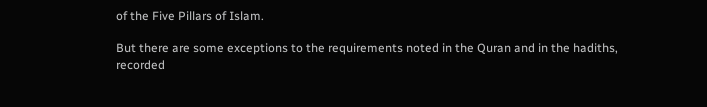of the Five Pillars of Islam.

But there are some exceptions to the requirements noted in the Quran and in the hadiths, recorded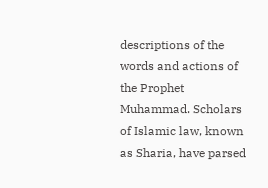descriptions of the words and actions of the Prophet Muhammad. Scholars of Islamic law, known as Sharia, have parsed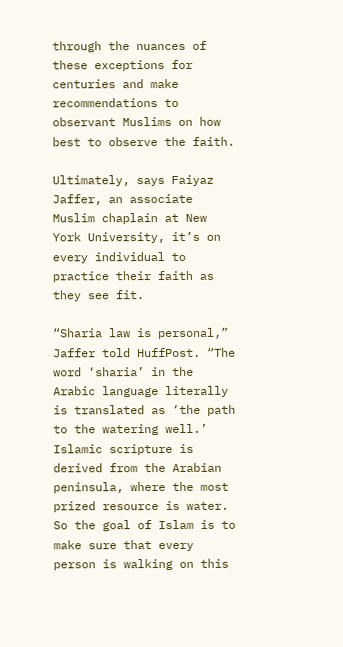through the nuances of these exceptions for centuries and make recommendations to observant Muslims on how best to observe the faith.

Ultimately, says Faiyaz Jaffer, an associate Muslim chaplain at New York University, it’s on every individual to practice their faith as they see fit.

“Sharia law is personal,” Jaffer told HuffPost. “The word ‘sharia’ in the Arabic language literally is translated as ‘the path to the watering well.’ Islamic scripture is derived from the Arabian peninsula, where the most prized resource is water. So the goal of Islam is to make sure that every person is walking on this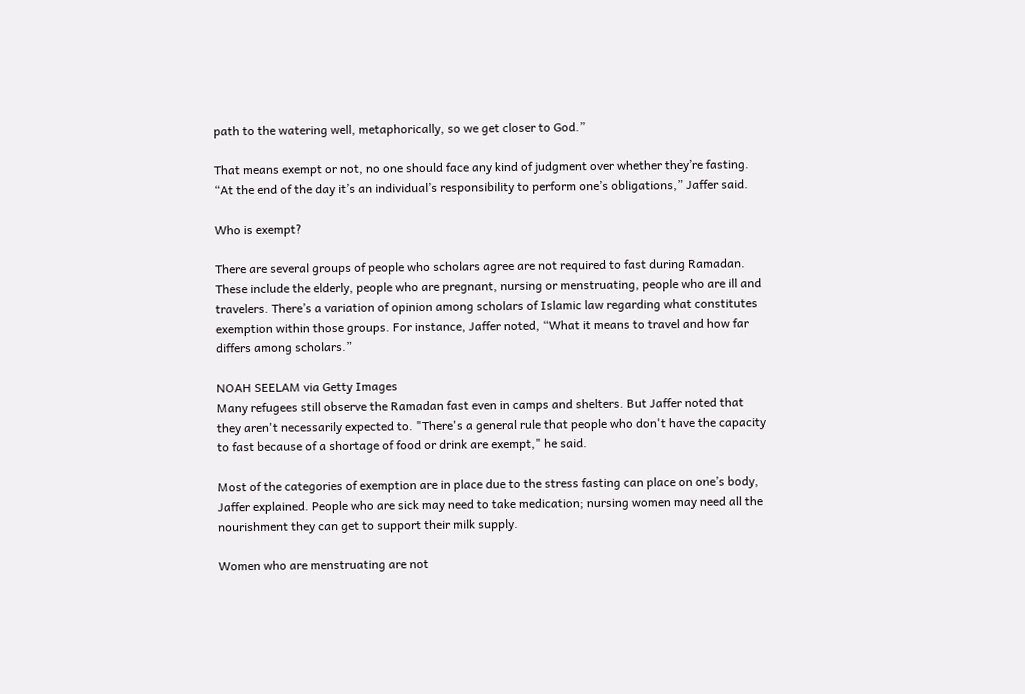path to the watering well, metaphorically, so we get closer to God.”

That means exempt or not, no one should face any kind of judgment over whether they’re fasting. “At the end of the day it’s an individual’s responsibility to perform one’s obligations,” Jaffer said.

Who is exempt?

There are several groups of people who scholars agree are not required to fast during Ramadan. These include the elderly, people who are pregnant, nursing or menstruating, people who are ill and travelers. There’s a variation of opinion among scholars of Islamic law regarding what constitutes exemption within those groups. For instance, Jaffer noted, “What it means to travel and how far differs among scholars.”

NOAH SEELAM via Getty Images
Many refugees still observe the Ramadan fast even in camps and shelters. But Jaffer noted that they aren't necessarily expected to. "There's a general rule that people who don't have the capacity to fast because of a shortage of food or drink are exempt," he said.

Most of the categories of exemption are in place due to the stress fasting can place on one’s body, Jaffer explained. People who are sick may need to take medication; nursing women may need all the nourishment they can get to support their milk supply.

Women who are menstruating are not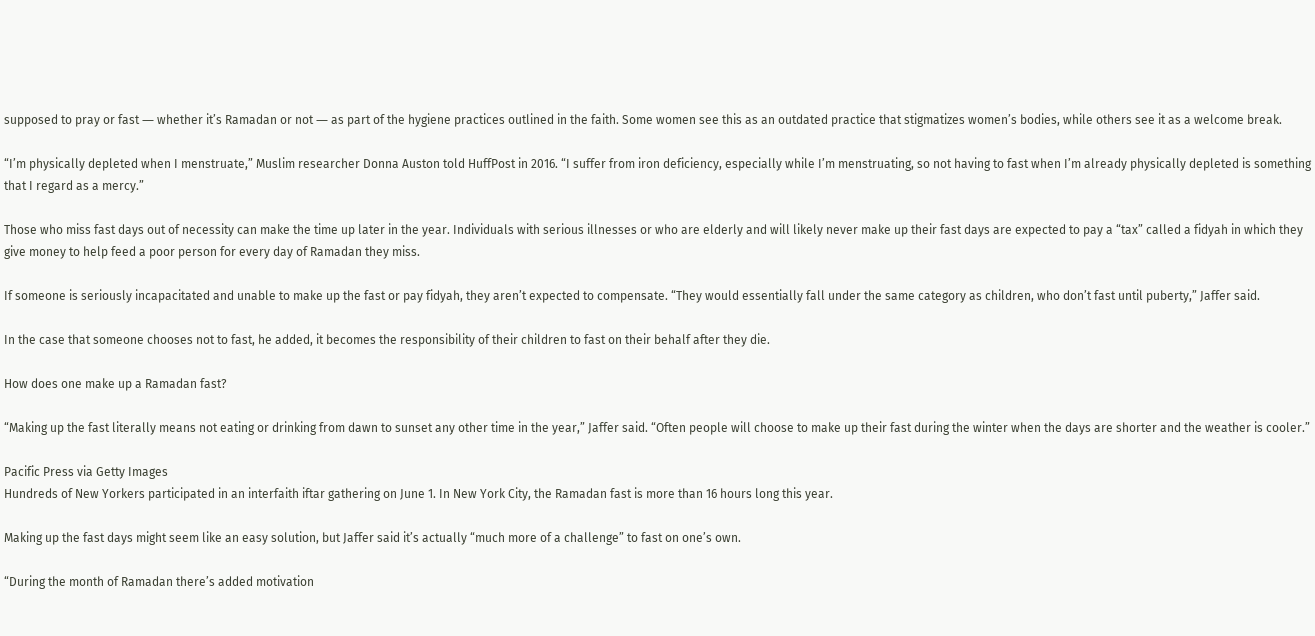supposed to pray or fast ― whether it’s Ramadan or not ― as part of the hygiene practices outlined in the faith. Some women see this as an outdated practice that stigmatizes women’s bodies, while others see it as a welcome break.

“I’m physically depleted when I menstruate,” Muslim researcher Donna Auston told HuffPost in 2016. “I suffer from iron deficiency, especially while I’m menstruating, so not having to fast when I’m already physically depleted is something that I regard as a mercy.”

Those who miss fast days out of necessity can make the time up later in the year. Individuals with serious illnesses or who are elderly and will likely never make up their fast days are expected to pay a “tax” called a fidyah in which they give money to help feed a poor person for every day of Ramadan they miss.

If someone is seriously incapacitated and unable to make up the fast or pay fidyah, they aren’t expected to compensate. “They would essentially fall under the same category as children, who don’t fast until puberty,” Jaffer said.

In the case that someone chooses not to fast, he added, it becomes the responsibility of their children to fast on their behalf after they die.

How does one make up a Ramadan fast?

“Making up the fast literally means not eating or drinking from dawn to sunset any other time in the year,” Jaffer said. “Often people will choose to make up their fast during the winter when the days are shorter and the weather is cooler.”

Pacific Press via Getty Images
Hundreds of New Yorkers participated in an interfaith iftar gathering on June 1. In New York City, the Ramadan fast is more than 16 hours long this year.

Making up the fast days might seem like an easy solution, but Jaffer said it’s actually “much more of a challenge” to fast on one’s own.

“During the month of Ramadan there’s added motivation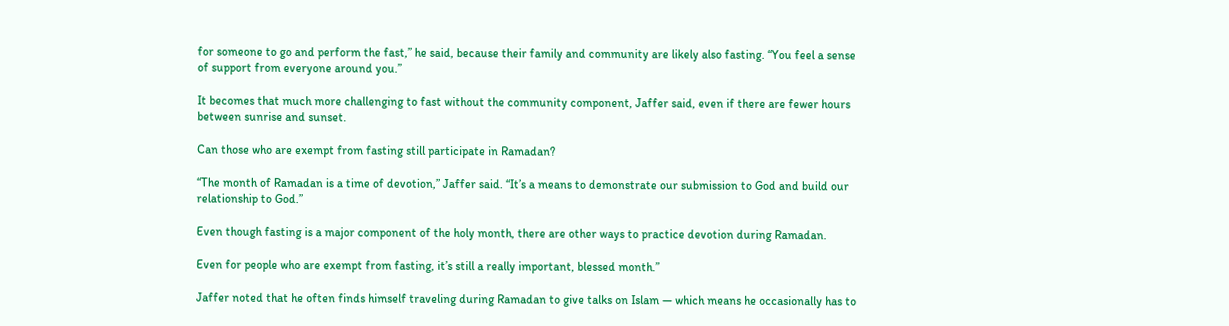for someone to go and perform the fast,” he said, because their family and community are likely also fasting. “You feel a sense of support from everyone around you.”

It becomes that much more challenging to fast without the community component, Jaffer said, even if there are fewer hours between sunrise and sunset.

Can those who are exempt from fasting still participate in Ramadan?

“The month of Ramadan is a time of devotion,” Jaffer said. “It’s a means to demonstrate our submission to God and build our relationship to God.”

Even though fasting is a major component of the holy month, there are other ways to practice devotion during Ramadan.

Even for people who are exempt from fasting, it’s still a really important, blessed month.”

Jaffer noted that he often finds himself traveling during Ramadan to give talks on Islam ― which means he occasionally has to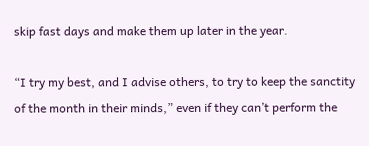skip fast days and make them up later in the year.

“I try my best, and I advise others, to try to keep the sanctity of the month in their minds,” even if they can’t perform the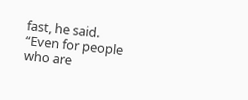fast, he said. “Even for people who are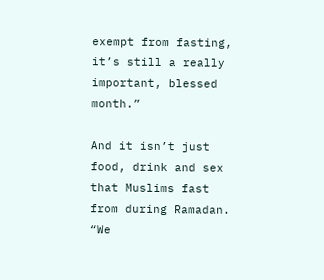exempt from fasting, it’s still a really important, blessed month.”

And it isn’t just food, drink and sex that Muslims fast from during Ramadan. “We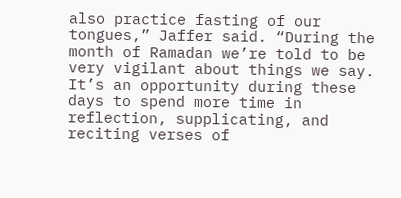also practice fasting of our tongues,” Jaffer said. “During the month of Ramadan we’re told to be very vigilant about things we say. It’s an opportunity during these days to spend more time in reflection, supplicating, and reciting verses of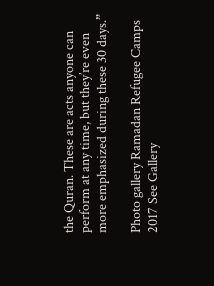the Quran. These are acts anyone can perform at any time, but they’re even more emphasized during these 30 days.”

Photo gallery Ramadan Refugee Camps 2017 See Gallery